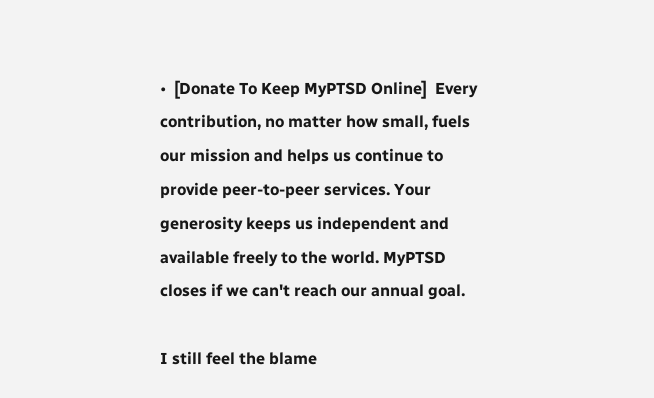•  [Donate To Keep MyPTSD Online]  Every contribution, no matter how small, fuels our mission and helps us continue to provide peer-to-peer services. Your generosity keeps us independent and available freely to the world. MyPTSD closes if we can't reach our annual goal.

I still feel the blame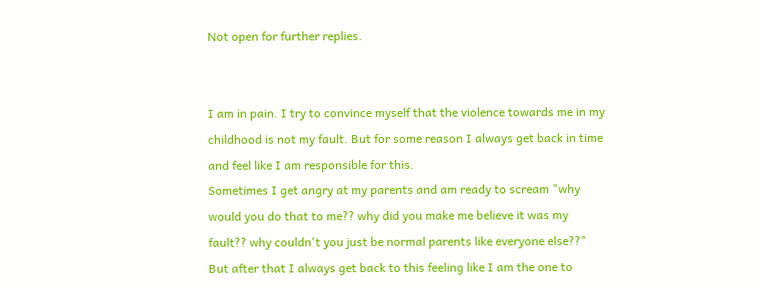Not open for further replies.


I am in pain. I try to convince myself that the violence towards me in my childhood is not my fault. But for some reason I always get back in time and feel like I am responsible for this.
Sometimes I get angry at my parents and am ready to scream "why would you do that to me?? why did you make me believe it was my fault?? why couldn't you just be normal parents like everyone else??"
But after that I always get back to this feeling like I am the one to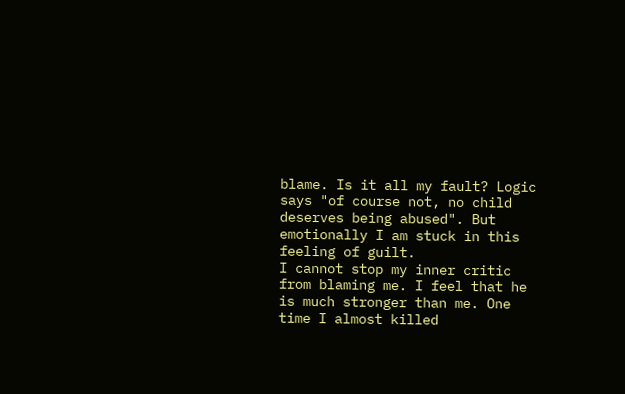blame. Is it all my fault? Logic says "of course not, no child deserves being abused". But emotionally I am stuck in this feeling of guilt.
I cannot stop my inner critic from blaming me. I feel that he is much stronger than me. One time I almost killed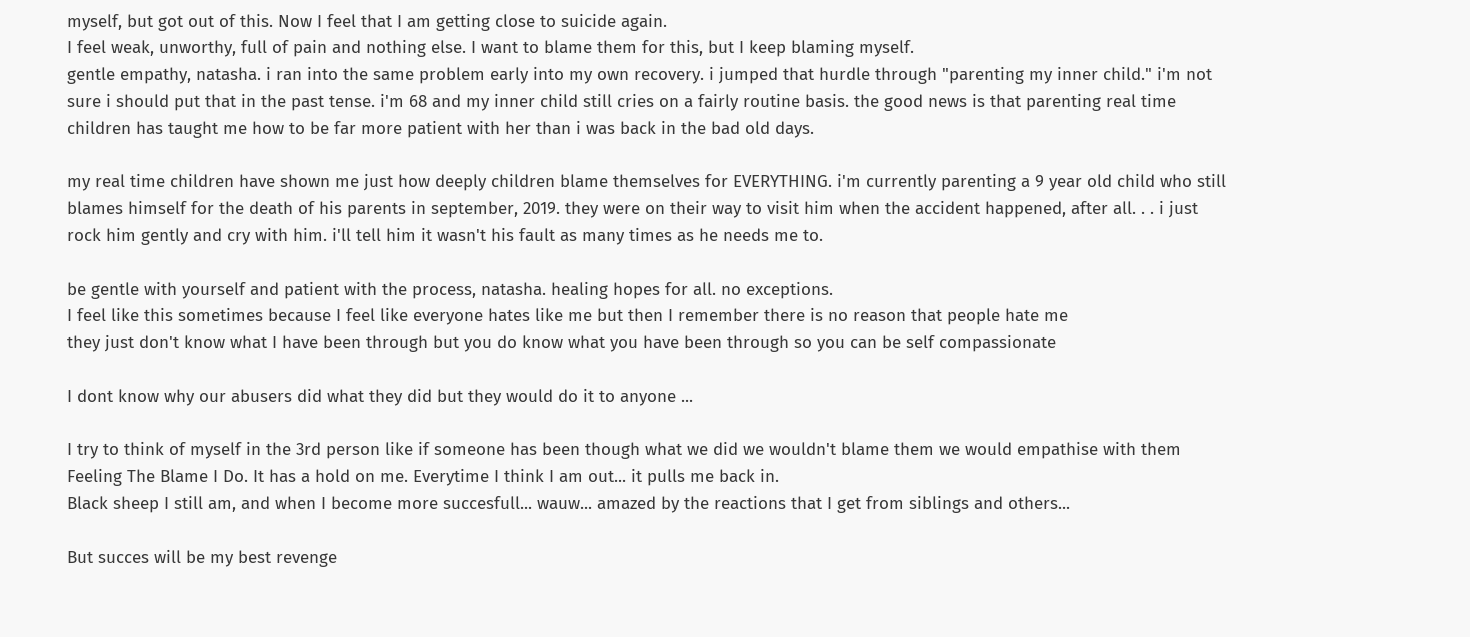myself, but got out of this. Now I feel that I am getting close to suicide again.
I feel weak, unworthy, full of pain and nothing else. I want to blame them for this, but I keep blaming myself.
gentle empathy, natasha. i ran into the same problem early into my own recovery. i jumped that hurdle through "parenting my inner child." i'm not sure i should put that in the past tense. i'm 68 and my inner child still cries on a fairly routine basis. the good news is that parenting real time children has taught me how to be far more patient with her than i was back in the bad old days.

my real time children have shown me just how deeply children blame themselves for EVERYTHING. i'm currently parenting a 9 year old child who still blames himself for the death of his parents in september, 2019. they were on their way to visit him when the accident happened, after all. . . i just rock him gently and cry with him. i'll tell him it wasn't his fault as many times as he needs me to.

be gentle with yourself and patient with the process, natasha. healing hopes for all. no exceptions.
I feel like this sometimes because I feel like everyone hates like me but then I remember there is no reason that people hate me
they just don't know what I have been through but you do know what you have been through so you can be self compassionate

I dont know why our abusers did what they did but they would do it to anyone ...

I try to think of myself in the 3rd person like if someone has been though what we did we wouldn't blame them we would empathise with them
Feeling The Blame I Do. It has a hold on me. Everytime I think I am out... it pulls me back in.
Black sheep I still am, and when I become more succesfull... wauw... amazed by the reactions that I get from siblings and others...

But succes will be my best revenge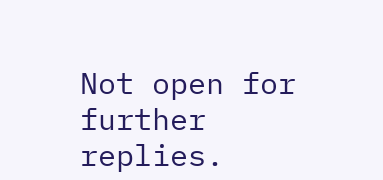Not open for further replies.